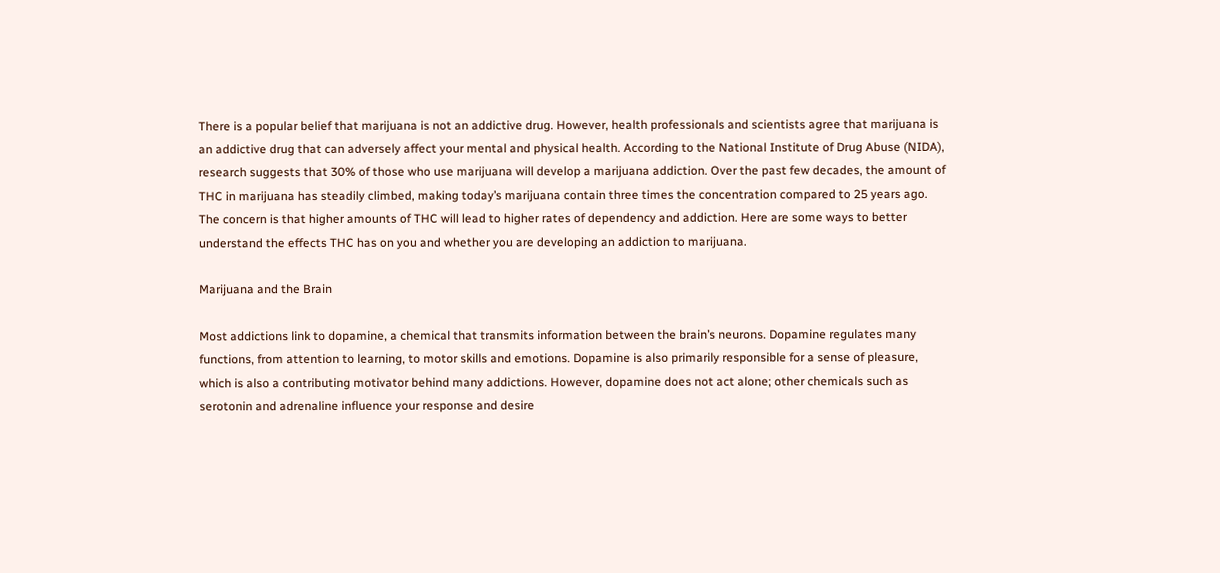There is a popular belief that marijuana is not an addictive drug. However, health professionals and scientists agree that marijuana is an addictive drug that can adversely affect your mental and physical health. According to the National Institute of Drug Abuse (NIDA), research suggests that 30% of those who use marijuana will develop a marijuana addiction. Over the past few decades, the amount of THC in marijuana has steadily climbed, making today’s marijuana contain three times the concentration compared to 25 years ago. The concern is that higher amounts of THC will lead to higher rates of dependency and addiction. Here are some ways to better understand the effects THC has on you and whether you are developing an addiction to marijuana.

Marijuana and the Brain

Most addictions link to dopamine, a chemical that transmits information between the brain’s neurons. Dopamine regulates many functions, from attention to learning, to motor skills and emotions. Dopamine is also primarily responsible for a sense of pleasure, which is also a contributing motivator behind many addictions. However, dopamine does not act alone; other chemicals such as serotonin and adrenaline influence your response and desire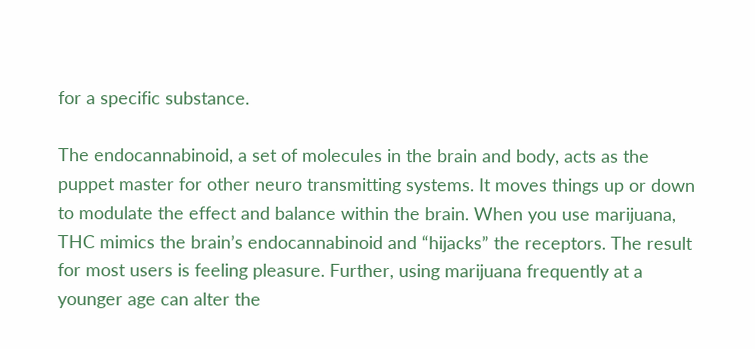for a specific substance.

The endocannabinoid, a set of molecules in the brain and body, acts as the puppet master for other neuro transmitting systems. It moves things up or down to modulate the effect and balance within the brain. When you use marijuana, THC mimics the brain’s endocannabinoid and “hijacks” the receptors. The result for most users is feeling pleasure. Further, using marijuana frequently at a younger age can alter the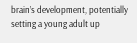brain’s development, potentially setting a young adult up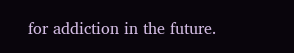for addiction in the future.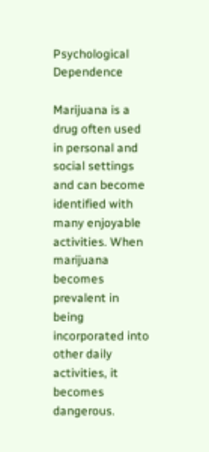Psychological Dependence

Marijuana is a drug often used in personal and social settings and can become identified with many enjoyable activities. When marijuana becomes prevalent in being incorporated into other daily activities, it becomes dangerous.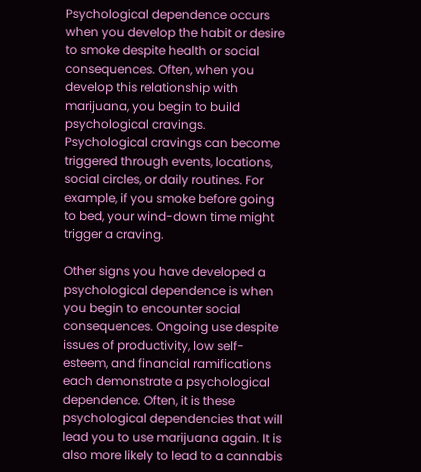Psychological dependence occurs when you develop the habit or desire to smoke despite health or social consequences. Often, when you develop this relationship with marijuana, you begin to build psychological cravings. Psychological cravings can become triggered through events, locations, social circles, or daily routines. For example, if you smoke before going to bed, your wind-down time might trigger a craving.

Other signs you have developed a psychological dependence is when you begin to encounter social consequences. Ongoing use despite issues of productivity, low self-esteem, and financial ramifications each demonstrate a psychological dependence. Often, it is these psychological dependencies that will lead you to use marijuana again. It is also more likely to lead to a cannabis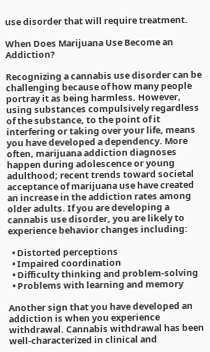use disorder that will require treatment.

When Does Marijuana Use Become an Addiction?

Recognizing a cannabis use disorder can be challenging because of how many people portray it as being harmless. However, using substances compulsively regardless of the substance, to the point of it interfering or taking over your life, means you have developed a dependency. More often, marijuana addiction diagnoses happen during adolescence or young adulthood; recent trends toward societal acceptance of marijuana use have created an increase in the addiction rates among older adults. If you are developing a cannabis use disorder, you are likely to experience behavior changes including:

  • Distorted perceptions
  • Impaired coordination
  • Difficulty thinking and problem-solving
  • Problems with learning and memory

Another sign that you have developed an addiction is when you experience withdrawal. Cannabis withdrawal has been well-characterized in clinical and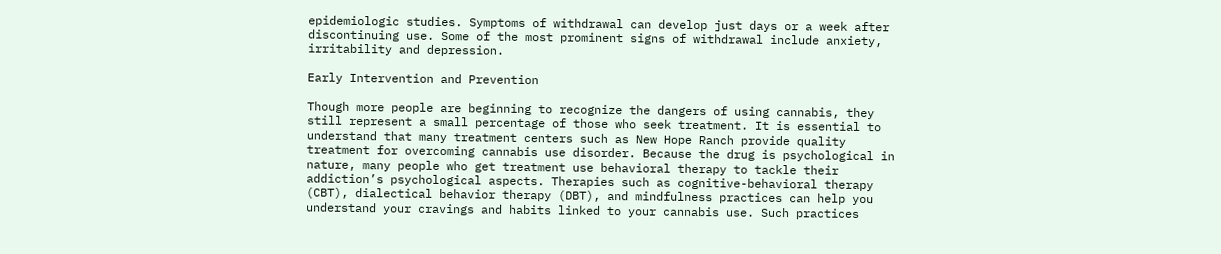epidemiologic studies. Symptoms of withdrawal can develop just days or a week after discontinuing use. Some of the most prominent signs of withdrawal include anxiety, irritability and depression.

Early Intervention and Prevention

Though more people are beginning to recognize the dangers of using cannabis, they still represent a small percentage of those who seek treatment. It is essential to understand that many treatment centers such as New Hope Ranch provide quality treatment for overcoming cannabis use disorder. Because the drug is psychological in nature, many people who get treatment use behavioral therapy to tackle their addiction’s psychological aspects. Therapies such as cognitive-behavioral therapy (CBT), dialectical behavior therapy (DBT), and mindfulness practices can help you understand your cravings and habits linked to your cannabis use. Such practices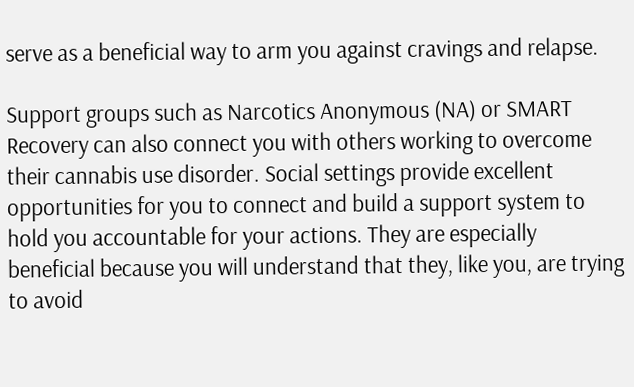serve as a beneficial way to arm you against cravings and relapse.

Support groups such as Narcotics Anonymous (NA) or SMART Recovery can also connect you with others working to overcome their cannabis use disorder. Social settings provide excellent opportunities for you to connect and build a support system to hold you accountable for your actions. They are especially beneficial because you will understand that they, like you, are trying to avoid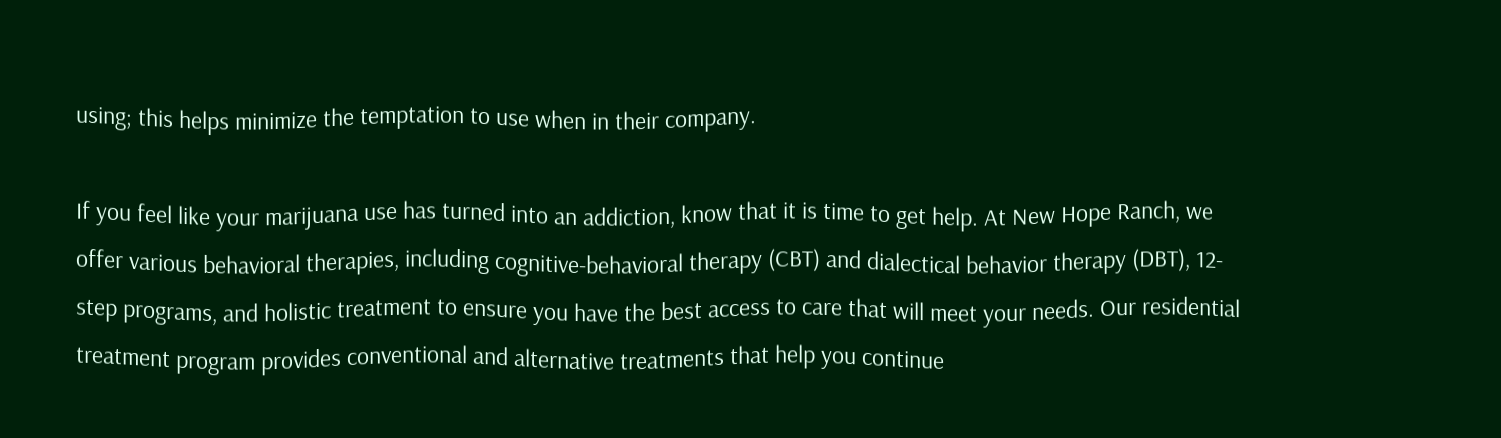using; this helps minimize the temptation to use when in their company.

If you feel like your marijuana use has turned into an addiction, know that it is time to get help. At New Hope Ranch, we offer various behavioral therapies, including cognitive-behavioral therapy (CBT) and dialectical behavior therapy (DBT), 12-step programs, and holistic treatment to ensure you have the best access to care that will meet your needs. Our residential treatment program provides conventional and alternative treatments that help you continue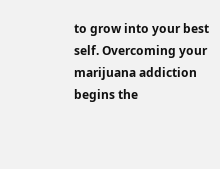to grow into your best self. Overcoming your marijuana addiction begins the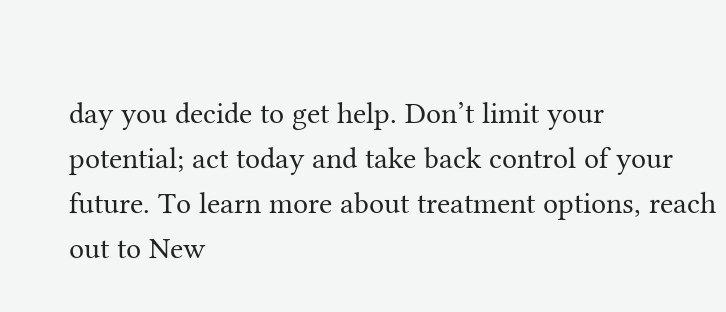day you decide to get help. Don’t limit your potential; act today and take back control of your future. To learn more about treatment options, reach out to New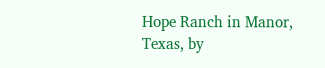Hope Ranch in Manor, Texas, by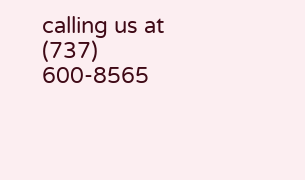calling us at (737) 600-8565